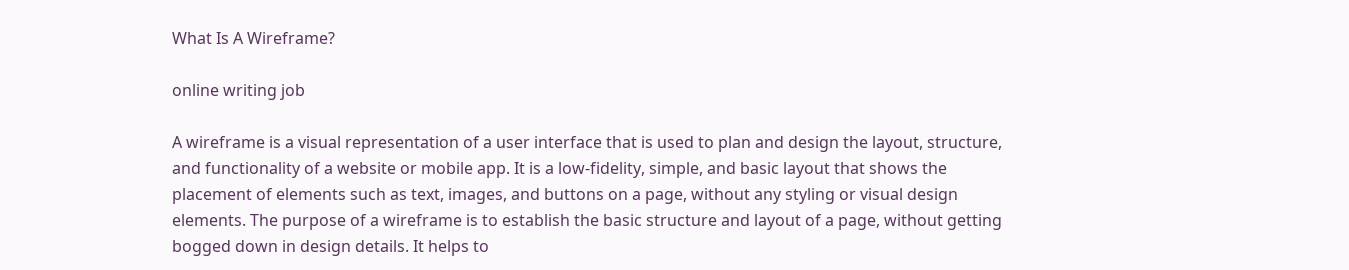What Is A Wireframe?

online writing job

A wireframe is a visual representation of a user interface that is used to plan and design the layout, structure, and functionality of a website or mobile app. It is a low-fidelity, simple, and basic layout that shows the placement of elements such as text, images, and buttons on a page, without any styling or visual design elements. The purpose of a wireframe is to establish the basic structure and layout of a page, without getting bogged down in design details. It helps to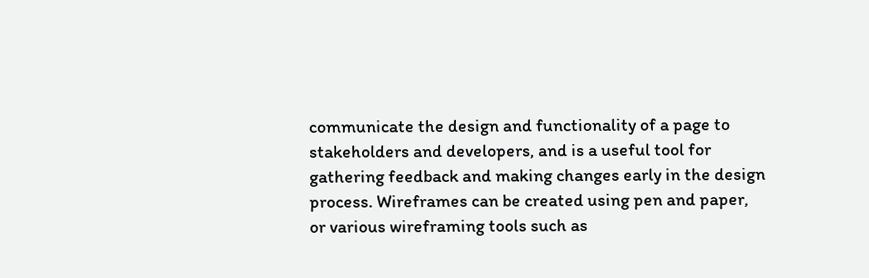communicate the design and functionality of a page to stakeholders and developers, and is a useful tool for gathering feedback and making changes early in the design process. Wireframes can be created using pen and paper, or various wireframing tools such as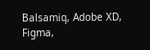Balsamiq, Adobe XD, Figma,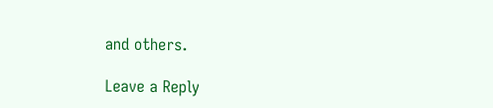and others.

Leave a Reply